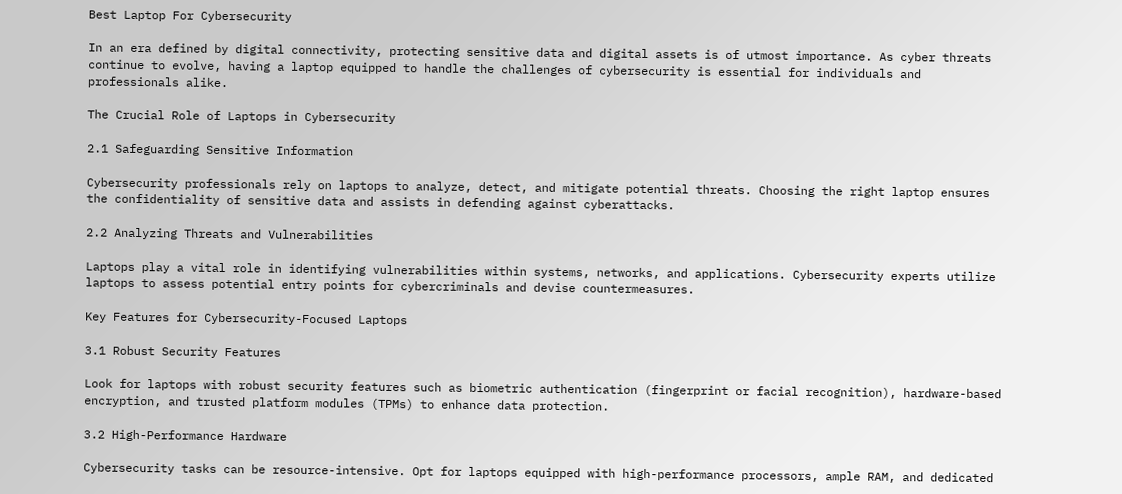Best Laptop For Cybersecurity

In an era defined by digital connectivity, protecting sensitive data and digital assets is of utmost importance. As cyber threats continue to evolve, having a laptop equipped to handle the challenges of cybersecurity is essential for individuals and professionals alike.

The Crucial Role of Laptops in Cybersecurity

2.1 Safeguarding Sensitive Information

Cybersecurity professionals rely on laptops to analyze, detect, and mitigate potential threats. Choosing the right laptop ensures the confidentiality of sensitive data and assists in defending against cyberattacks.

2.2 Analyzing Threats and Vulnerabilities

Laptops play a vital role in identifying vulnerabilities within systems, networks, and applications. Cybersecurity experts utilize laptops to assess potential entry points for cybercriminals and devise countermeasures.

Key Features for Cybersecurity-Focused Laptops

3.1 Robust Security Features

Look for laptops with robust security features such as biometric authentication (fingerprint or facial recognition), hardware-based encryption, and trusted platform modules (TPMs) to enhance data protection.

3.2 High-Performance Hardware

Cybersecurity tasks can be resource-intensive. Opt for laptops equipped with high-performance processors, ample RAM, and dedicated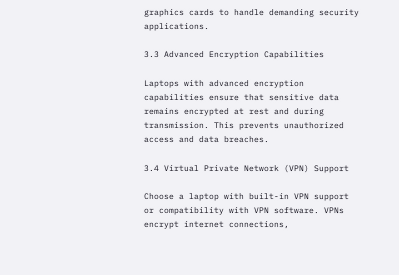graphics cards to handle demanding security applications.

3.3 Advanced Encryption Capabilities

Laptops with advanced encryption capabilities ensure that sensitive data remains encrypted at rest and during transmission. This prevents unauthorized access and data breaches.

3.4 Virtual Private Network (VPN) Support

Choose a laptop with built-in VPN support or compatibility with VPN software. VPNs encrypt internet connections,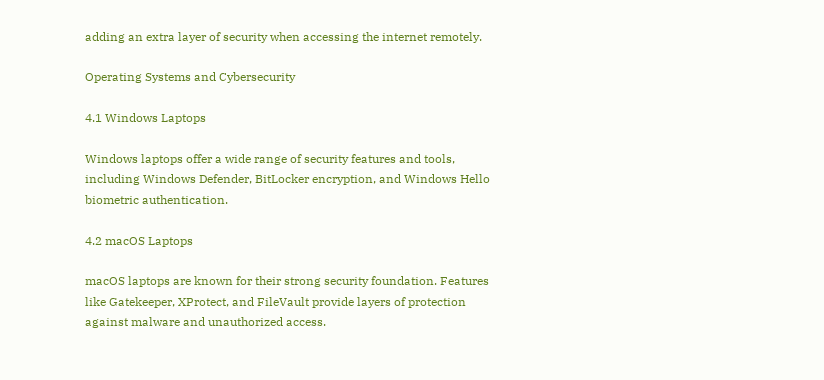adding an extra layer of security when accessing the internet remotely.

Operating Systems and Cybersecurity

4.1 Windows Laptops

Windows laptops offer a wide range of security features and tools, including Windows Defender, BitLocker encryption, and Windows Hello biometric authentication.

4.2 macOS Laptops

macOS laptops are known for their strong security foundation. Features like Gatekeeper, XProtect, and FileVault provide layers of protection against malware and unauthorized access.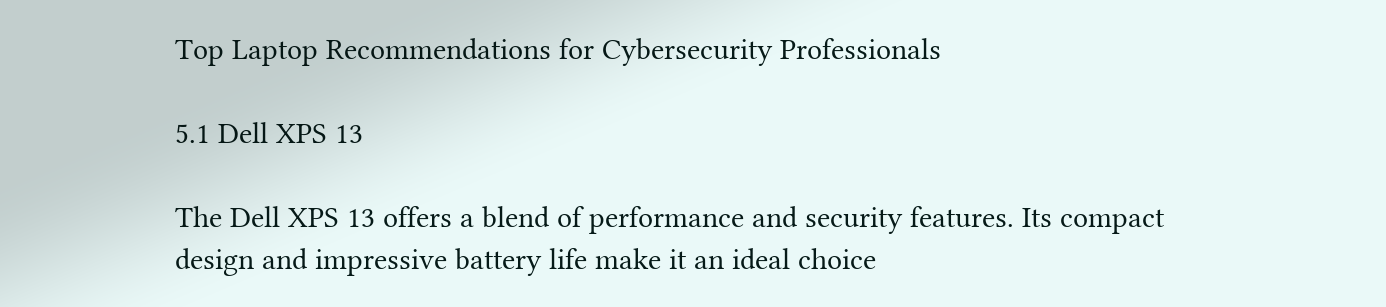Top Laptop Recommendations for Cybersecurity Professionals

5.1 Dell XPS 13

The Dell XPS 13 offers a blend of performance and security features. Its compact design and impressive battery life make it an ideal choice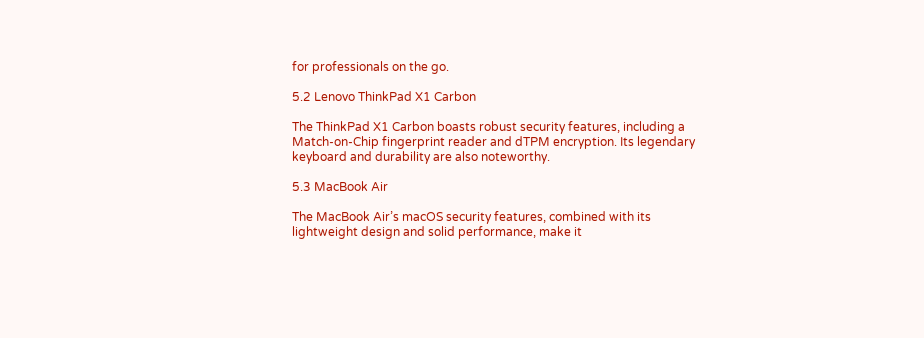for professionals on the go.

5.2 Lenovo ThinkPad X1 Carbon

The ThinkPad X1 Carbon boasts robust security features, including a Match-on-Chip fingerprint reader and dTPM encryption. Its legendary keyboard and durability are also noteworthy.

5.3 MacBook Air

The MacBook Air’s macOS security features, combined with its lightweight design and solid performance, make it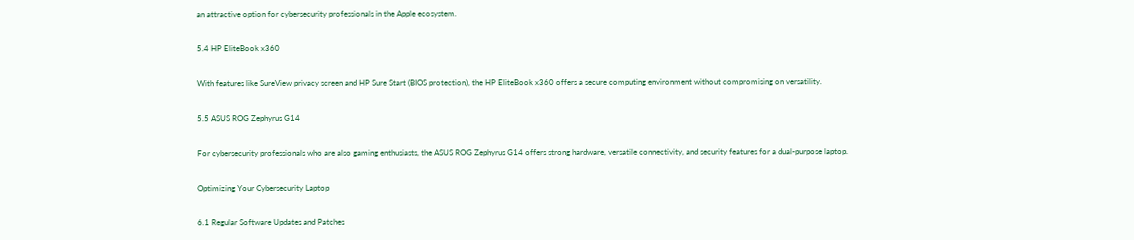an attractive option for cybersecurity professionals in the Apple ecosystem.

5.4 HP EliteBook x360

With features like SureView privacy screen and HP Sure Start (BIOS protection), the HP EliteBook x360 offers a secure computing environment without compromising on versatility.

5.5 ASUS ROG Zephyrus G14

For cybersecurity professionals who are also gaming enthusiasts, the ASUS ROG Zephyrus G14 offers strong hardware, versatile connectivity, and security features for a dual-purpose laptop.

Optimizing Your Cybersecurity Laptop

6.1 Regular Software Updates and Patches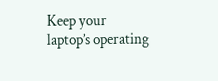Keep your laptop’s operating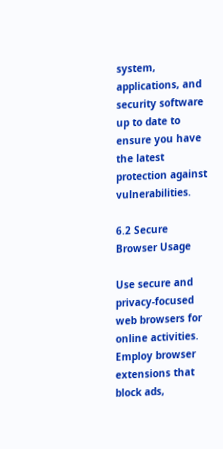system, applications, and security software up to date to ensure you have the latest protection against vulnerabilities.

6.2 Secure Browser Usage

Use secure and privacy-focused web browsers for online activities. Employ browser extensions that block ads,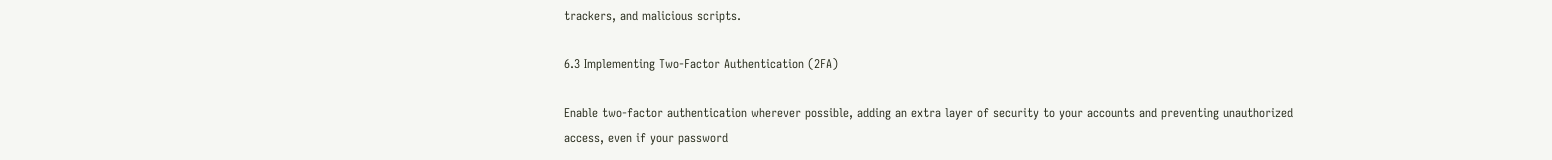trackers, and malicious scripts.

6.3 Implementing Two-Factor Authentication (2FA)

Enable two-factor authentication wherever possible, adding an extra layer of security to your accounts and preventing unauthorized access, even if your password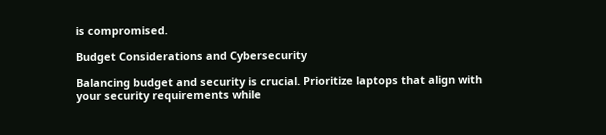is compromised.

Budget Considerations and Cybersecurity

Balancing budget and security is crucial. Prioritize laptops that align with your security requirements while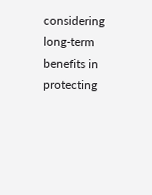considering long-term benefits in protecting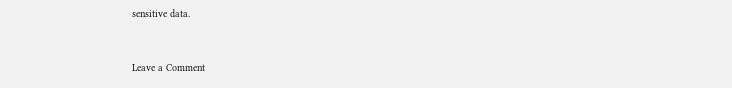sensitive data.


Leave a Comment